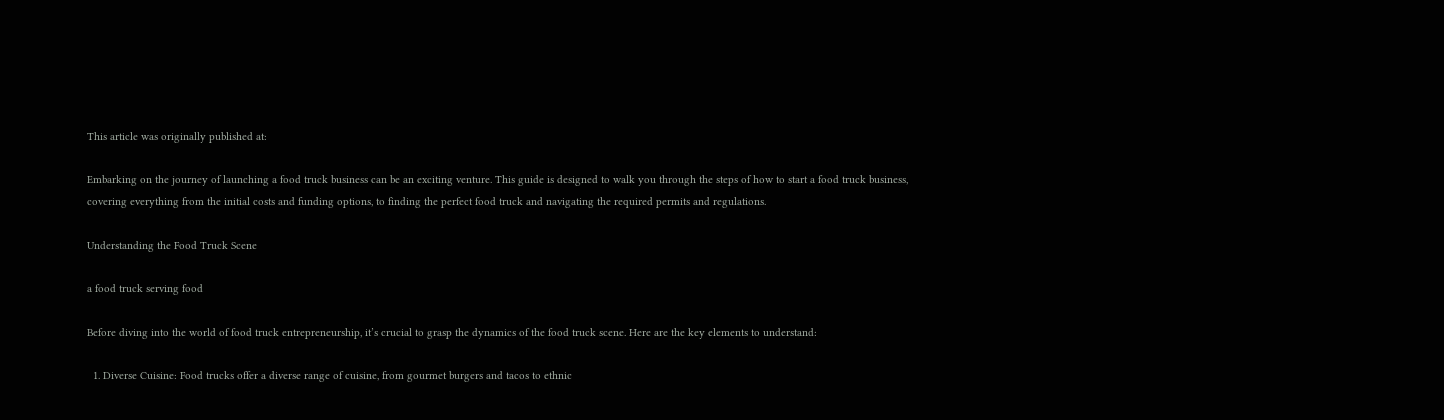This article was originally published at:

Embarking on the journey of launching a food truck business can be an exciting venture. This guide is designed to walk you through the steps of how to start a food truck business, covering everything from the initial costs and funding options, to finding the perfect food truck and navigating the required permits and regulations.

Understanding the Food Truck Scene

a food truck serving food

Before diving into the world of food truck entrepreneurship, it’s crucial to grasp the dynamics of the food truck scene. Here are the key elements to understand:

  1. Diverse Cuisine: Food trucks offer a diverse range of cuisine, from gourmet burgers and tacos to ethnic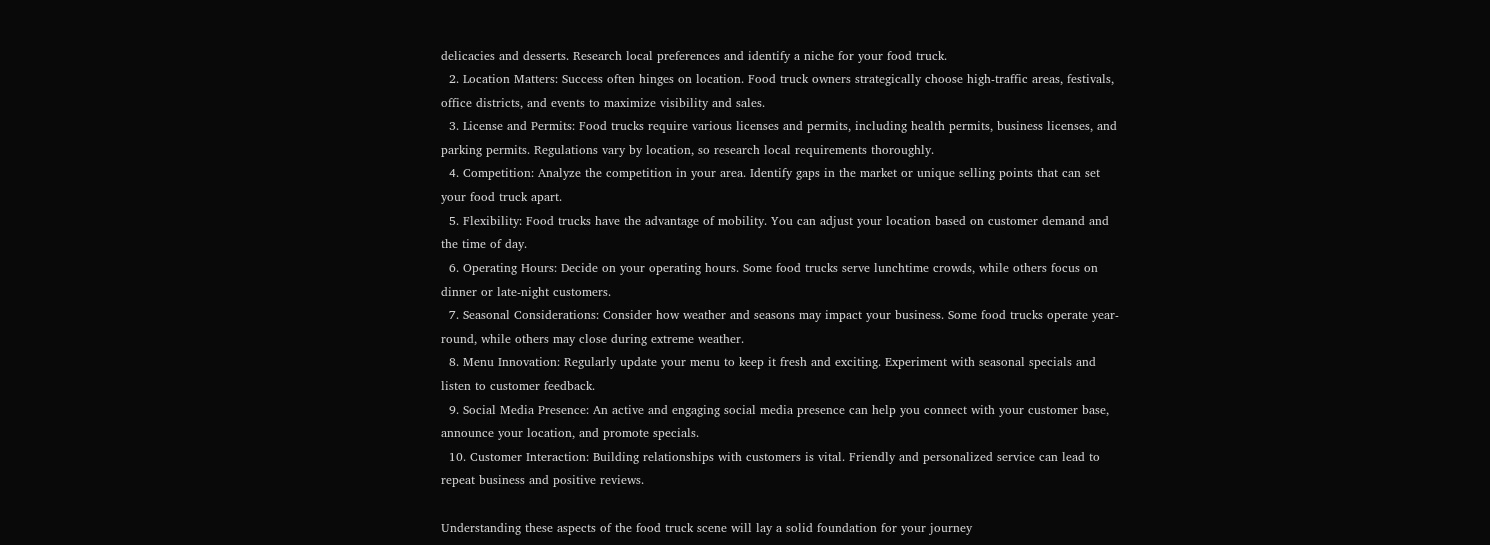delicacies and desserts. Research local preferences and identify a niche for your food truck.
  2. Location Matters: Success often hinges on location. Food truck owners strategically choose high-traffic areas, festivals, office districts, and events to maximize visibility and sales.
  3. License and Permits: Food trucks require various licenses and permits, including health permits, business licenses, and parking permits. Regulations vary by location, so research local requirements thoroughly.
  4. Competition: Analyze the competition in your area. Identify gaps in the market or unique selling points that can set your food truck apart.
  5. Flexibility: Food trucks have the advantage of mobility. You can adjust your location based on customer demand and the time of day.
  6. Operating Hours: Decide on your operating hours. Some food trucks serve lunchtime crowds, while others focus on dinner or late-night customers.
  7. Seasonal Considerations: Consider how weather and seasons may impact your business. Some food trucks operate year-round, while others may close during extreme weather.
  8. Menu Innovation: Regularly update your menu to keep it fresh and exciting. Experiment with seasonal specials and listen to customer feedback.
  9. Social Media Presence: An active and engaging social media presence can help you connect with your customer base, announce your location, and promote specials.
  10. Customer Interaction: Building relationships with customers is vital. Friendly and personalized service can lead to repeat business and positive reviews.

Understanding these aspects of the food truck scene will lay a solid foundation for your journey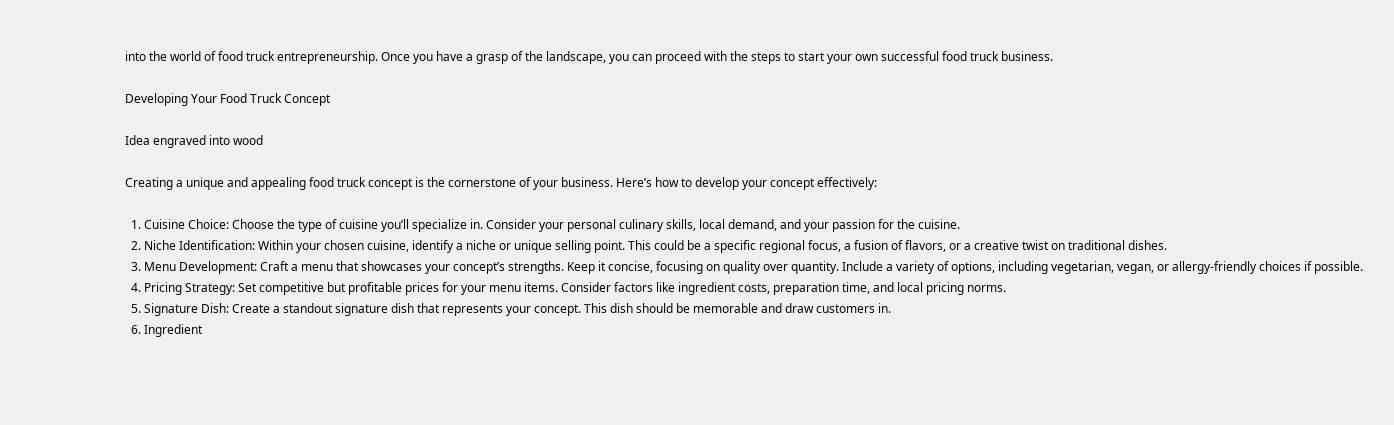into the world of food truck entrepreneurship. Once you have a grasp of the landscape, you can proceed with the steps to start your own successful food truck business.

Developing Your Food Truck Concept

Idea engraved into wood

Creating a unique and appealing food truck concept is the cornerstone of your business. Here’s how to develop your concept effectively:

  1. Cuisine Choice: Choose the type of cuisine you’ll specialize in. Consider your personal culinary skills, local demand, and your passion for the cuisine.
  2. Niche Identification: Within your chosen cuisine, identify a niche or unique selling point. This could be a specific regional focus, a fusion of flavors, or a creative twist on traditional dishes.
  3. Menu Development: Craft a menu that showcases your concept’s strengths. Keep it concise, focusing on quality over quantity. Include a variety of options, including vegetarian, vegan, or allergy-friendly choices if possible.
  4. Pricing Strategy: Set competitive but profitable prices for your menu items. Consider factors like ingredient costs, preparation time, and local pricing norms.
  5. Signature Dish: Create a standout signature dish that represents your concept. This dish should be memorable and draw customers in.
  6. Ingredient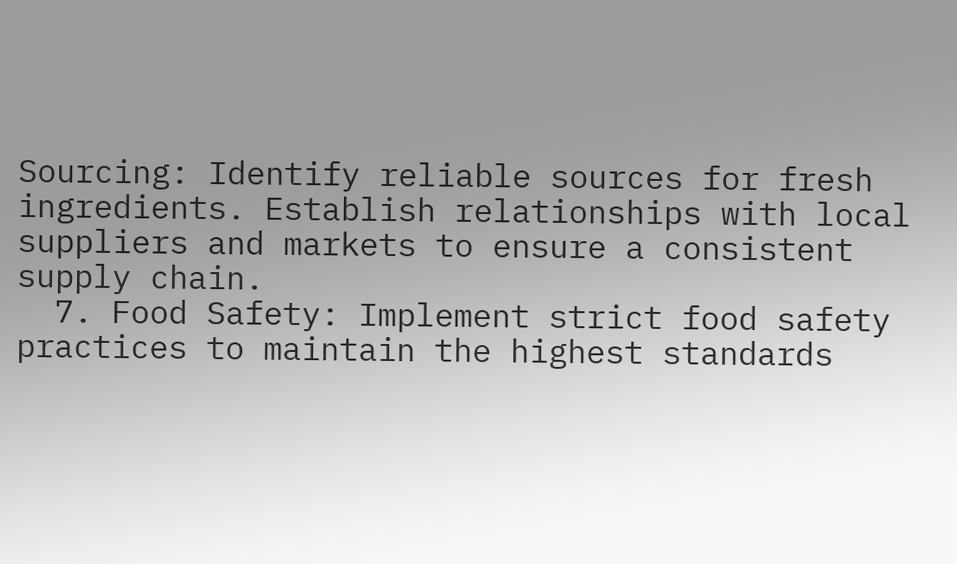Sourcing: Identify reliable sources for fresh ingredients. Establish relationships with local suppliers and markets to ensure a consistent supply chain.
  7. Food Safety: Implement strict food safety practices to maintain the highest standards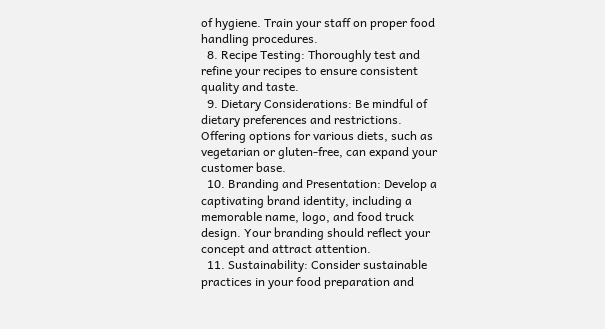of hygiene. Train your staff on proper food handling procedures.
  8. Recipe Testing: Thoroughly test and refine your recipes to ensure consistent quality and taste.
  9. Dietary Considerations: Be mindful of dietary preferences and restrictions. Offering options for various diets, such as vegetarian or gluten-free, can expand your customer base.
  10. Branding and Presentation: Develop a captivating brand identity, including a memorable name, logo, and food truck design. Your branding should reflect your concept and attract attention.
  11. Sustainability: Consider sustainable practices in your food preparation and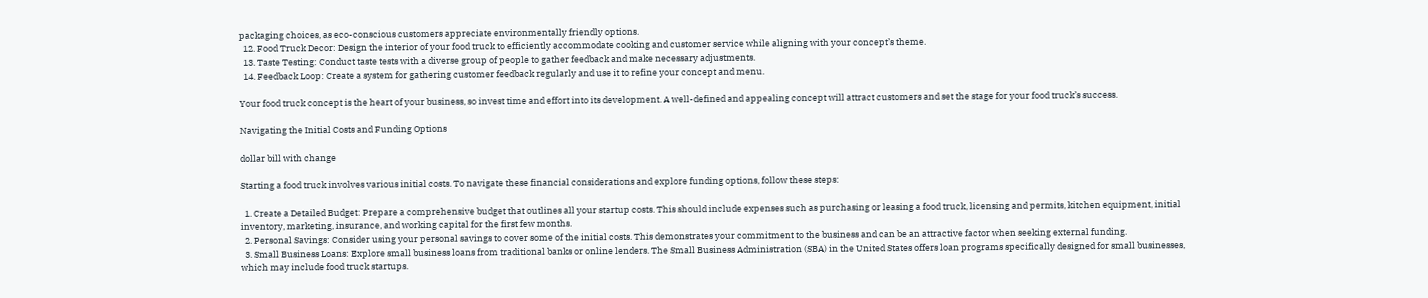packaging choices, as eco-conscious customers appreciate environmentally friendly options.
  12. Food Truck Decor: Design the interior of your food truck to efficiently accommodate cooking and customer service while aligning with your concept’s theme.
  13. Taste Testing: Conduct taste tests with a diverse group of people to gather feedback and make necessary adjustments.
  14. Feedback Loop: Create a system for gathering customer feedback regularly and use it to refine your concept and menu.

Your food truck concept is the heart of your business, so invest time and effort into its development. A well-defined and appealing concept will attract customers and set the stage for your food truck’s success.

Navigating the Initial Costs and Funding Options

dollar bill with change

Starting a food truck involves various initial costs. To navigate these financial considerations and explore funding options, follow these steps:

  1. Create a Detailed Budget: Prepare a comprehensive budget that outlines all your startup costs. This should include expenses such as purchasing or leasing a food truck, licensing and permits, kitchen equipment, initial inventory, marketing, insurance, and working capital for the first few months.
  2. Personal Savings: Consider using your personal savings to cover some of the initial costs. This demonstrates your commitment to the business and can be an attractive factor when seeking external funding.
  3. Small Business Loans: Explore small business loans from traditional banks or online lenders. The Small Business Administration (SBA) in the United States offers loan programs specifically designed for small businesses, which may include food truck startups.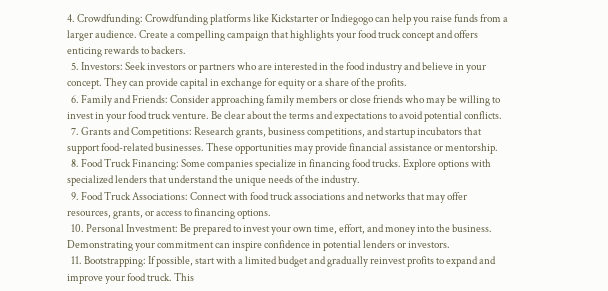4. Crowdfunding: Crowdfunding platforms like Kickstarter or Indiegogo can help you raise funds from a larger audience. Create a compelling campaign that highlights your food truck concept and offers enticing rewards to backers.
  5. Investors: Seek investors or partners who are interested in the food industry and believe in your concept. They can provide capital in exchange for equity or a share of the profits.
  6. Family and Friends: Consider approaching family members or close friends who may be willing to invest in your food truck venture. Be clear about the terms and expectations to avoid potential conflicts.
  7. Grants and Competitions: Research grants, business competitions, and startup incubators that support food-related businesses. These opportunities may provide financial assistance or mentorship.
  8. Food Truck Financing: Some companies specialize in financing food trucks. Explore options with specialized lenders that understand the unique needs of the industry.
  9. Food Truck Associations: Connect with food truck associations and networks that may offer resources, grants, or access to financing options.
  10. Personal Investment: Be prepared to invest your own time, effort, and money into the business. Demonstrating your commitment can inspire confidence in potential lenders or investors.
  11. Bootstrapping: If possible, start with a limited budget and gradually reinvest profits to expand and improve your food truck. This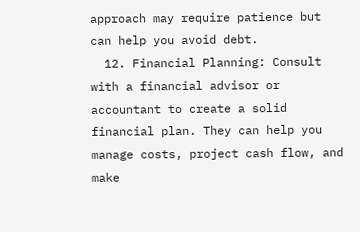approach may require patience but can help you avoid debt.
  12. Financial Planning: Consult with a financial advisor or accountant to create a solid financial plan. They can help you manage costs, project cash flow, and make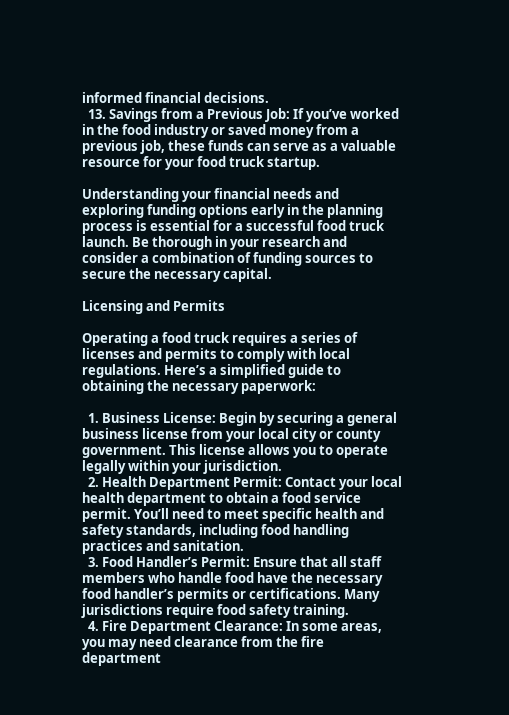informed financial decisions.
  13. Savings from a Previous Job: If you’ve worked in the food industry or saved money from a previous job, these funds can serve as a valuable resource for your food truck startup.

Understanding your financial needs and exploring funding options early in the planning process is essential for a successful food truck launch. Be thorough in your research and consider a combination of funding sources to secure the necessary capital.

Licensing and Permits

Operating a food truck requires a series of licenses and permits to comply with local regulations. Here’s a simplified guide to obtaining the necessary paperwork:

  1. Business License: Begin by securing a general business license from your local city or county government. This license allows you to operate legally within your jurisdiction.
  2. Health Department Permit: Contact your local health department to obtain a food service permit. You’ll need to meet specific health and safety standards, including food handling practices and sanitation.
  3. Food Handler’s Permit: Ensure that all staff members who handle food have the necessary food handler’s permits or certifications. Many jurisdictions require food safety training.
  4. Fire Department Clearance: In some areas, you may need clearance from the fire department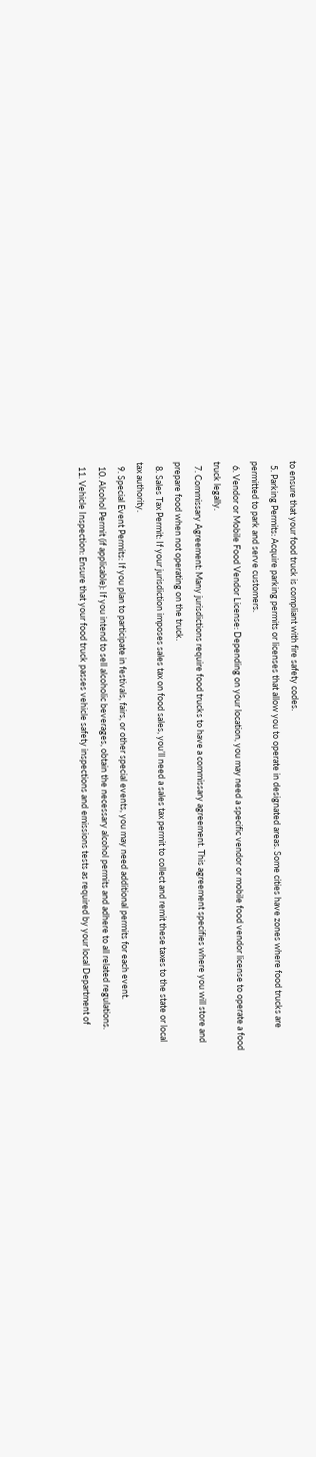to ensure that your food truck is compliant with fire safety codes.
  5. Parking Permits: Acquire parking permits or licenses that allow you to operate in designated areas. Some cities have zones where food trucks are permitted to park and serve customers.
  6. Vendor or Mobile Food Vendor License: Depending on your location, you may need a specific vendor or mobile food vendor license to operate a food truck legally.
  7. Commissary Agreement: Many jurisdictions require food trucks to have a commissary agreement. This agreement specifies where you will store and prepare food when not operating on the truck.
  8. Sales Tax Permit: If your jurisdiction imposes sales tax on food sales, you’ll need a sales tax permit to collect and remit these taxes to the state or local tax authority.
  9. Special Event Permits: If you plan to participate in festivals, fairs, or other special events, you may need additional permits for each event.
  10. Alcohol Permit (if applicable): If you intend to sell alcoholic beverages, obtain the necessary alcohol permits and adhere to all related regulations.
  11. Vehicle Inspection: Ensure that your food truck passes vehicle safety inspections and emissions tests as required by your local Department of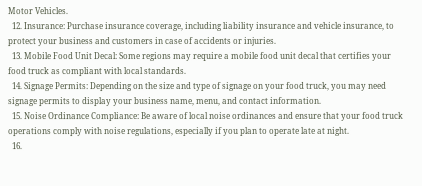Motor Vehicles.
  12. Insurance: Purchase insurance coverage, including liability insurance and vehicle insurance, to protect your business and customers in case of accidents or injuries.
  13. Mobile Food Unit Decal: Some regions may require a mobile food unit decal that certifies your food truck as compliant with local standards.
  14. Signage Permits: Depending on the size and type of signage on your food truck, you may need signage permits to display your business name, menu, and contact information.
  15. Noise Ordinance Compliance: Be aware of local noise ordinances and ensure that your food truck operations comply with noise regulations, especially if you plan to operate late at night.
  16.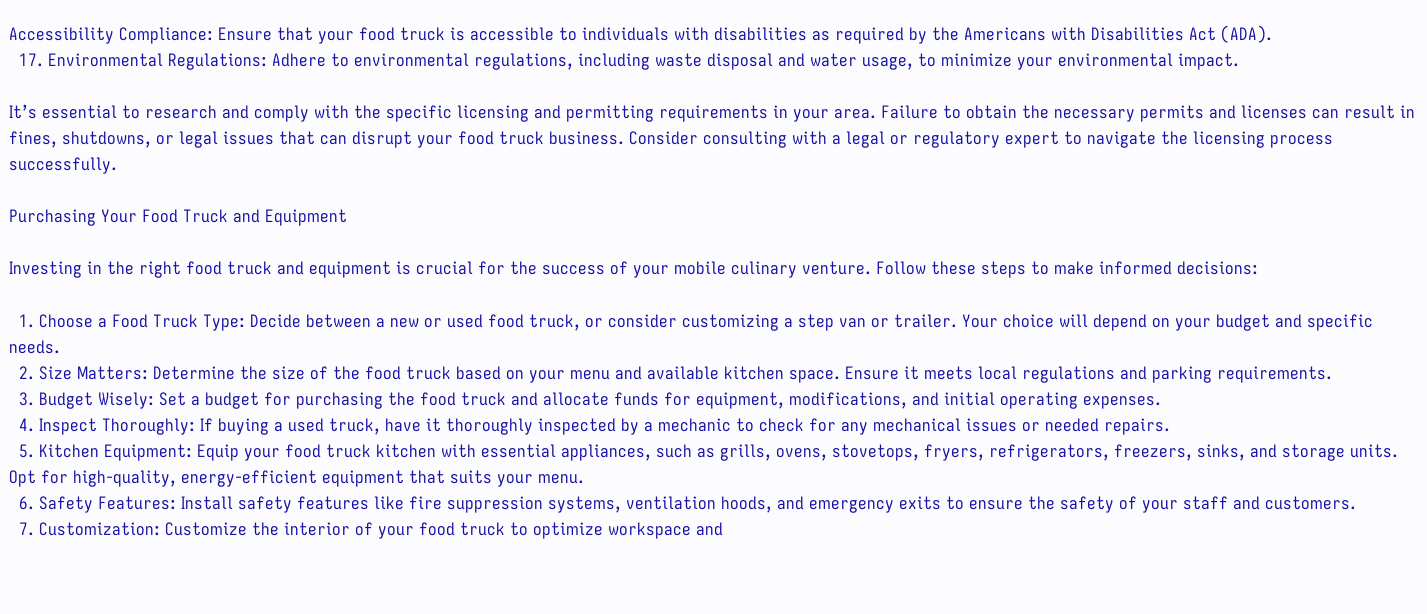Accessibility Compliance: Ensure that your food truck is accessible to individuals with disabilities as required by the Americans with Disabilities Act (ADA).
  17. Environmental Regulations: Adhere to environmental regulations, including waste disposal and water usage, to minimize your environmental impact.

It’s essential to research and comply with the specific licensing and permitting requirements in your area. Failure to obtain the necessary permits and licenses can result in fines, shutdowns, or legal issues that can disrupt your food truck business. Consider consulting with a legal or regulatory expert to navigate the licensing process successfully.

Purchasing Your Food Truck and Equipment

Investing in the right food truck and equipment is crucial for the success of your mobile culinary venture. Follow these steps to make informed decisions:

  1. Choose a Food Truck Type: Decide between a new or used food truck, or consider customizing a step van or trailer. Your choice will depend on your budget and specific needs.
  2. Size Matters: Determine the size of the food truck based on your menu and available kitchen space. Ensure it meets local regulations and parking requirements.
  3. Budget Wisely: Set a budget for purchasing the food truck and allocate funds for equipment, modifications, and initial operating expenses.
  4. Inspect Thoroughly: If buying a used truck, have it thoroughly inspected by a mechanic to check for any mechanical issues or needed repairs.
  5. Kitchen Equipment: Equip your food truck kitchen with essential appliances, such as grills, ovens, stovetops, fryers, refrigerators, freezers, sinks, and storage units. Opt for high-quality, energy-efficient equipment that suits your menu.
  6. Safety Features: Install safety features like fire suppression systems, ventilation hoods, and emergency exits to ensure the safety of your staff and customers.
  7. Customization: Customize the interior of your food truck to optimize workspace and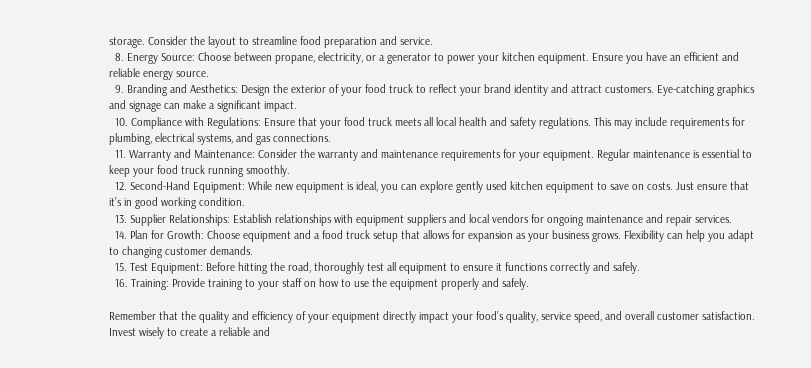storage. Consider the layout to streamline food preparation and service.
  8. Energy Source: Choose between propane, electricity, or a generator to power your kitchen equipment. Ensure you have an efficient and reliable energy source.
  9. Branding and Aesthetics: Design the exterior of your food truck to reflect your brand identity and attract customers. Eye-catching graphics and signage can make a significant impact.
  10. Compliance with Regulations: Ensure that your food truck meets all local health and safety regulations. This may include requirements for plumbing, electrical systems, and gas connections.
  11. Warranty and Maintenance: Consider the warranty and maintenance requirements for your equipment. Regular maintenance is essential to keep your food truck running smoothly.
  12. Second-Hand Equipment: While new equipment is ideal, you can explore gently used kitchen equipment to save on costs. Just ensure that it’s in good working condition.
  13. Supplier Relationships: Establish relationships with equipment suppliers and local vendors for ongoing maintenance and repair services.
  14. Plan for Growth: Choose equipment and a food truck setup that allows for expansion as your business grows. Flexibility can help you adapt to changing customer demands.
  15. Test Equipment: Before hitting the road, thoroughly test all equipment to ensure it functions correctly and safely.
  16. Training: Provide training to your staff on how to use the equipment properly and safely.

Remember that the quality and efficiency of your equipment directly impact your food’s quality, service speed, and overall customer satisfaction. Invest wisely to create a reliable and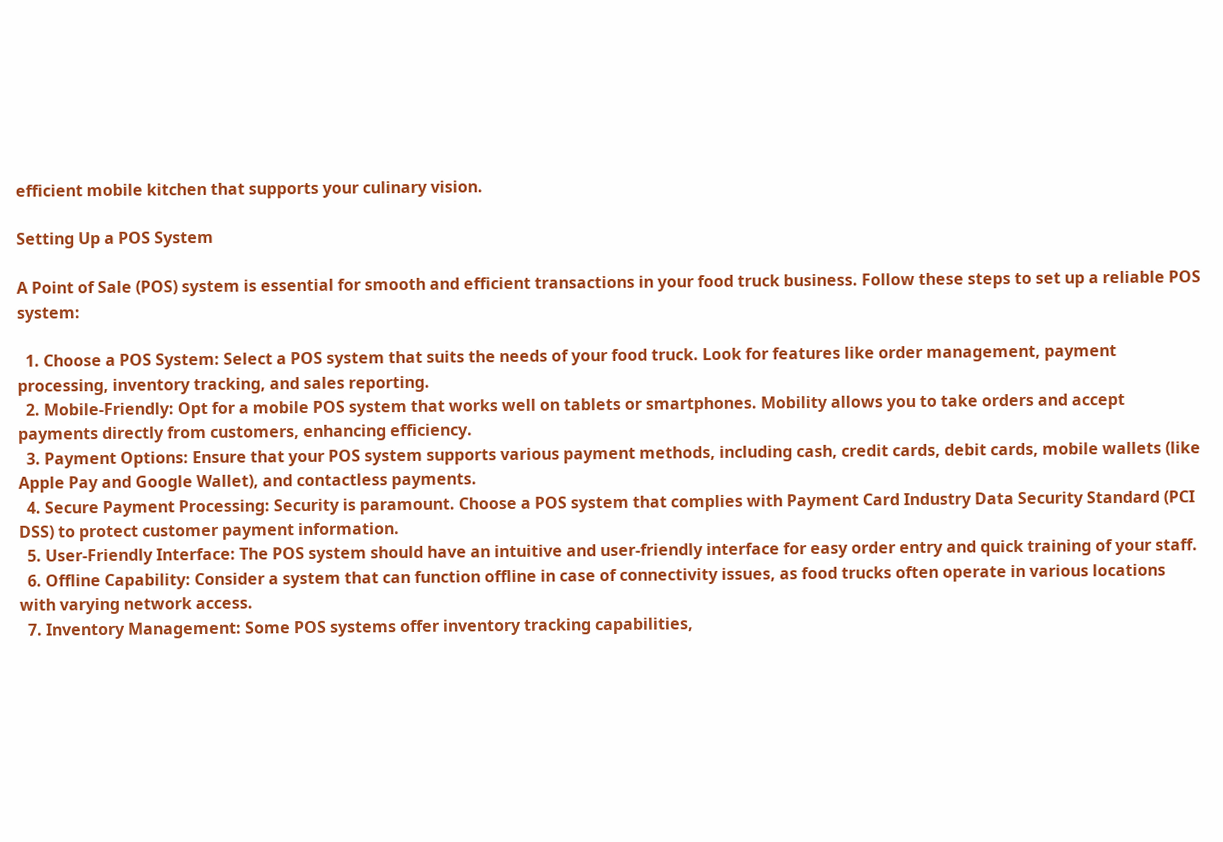efficient mobile kitchen that supports your culinary vision.

Setting Up a POS System

A Point of Sale (POS) system is essential for smooth and efficient transactions in your food truck business. Follow these steps to set up a reliable POS system:

  1. Choose a POS System: Select a POS system that suits the needs of your food truck. Look for features like order management, payment processing, inventory tracking, and sales reporting.
  2. Mobile-Friendly: Opt for a mobile POS system that works well on tablets or smartphones. Mobility allows you to take orders and accept payments directly from customers, enhancing efficiency.
  3. Payment Options: Ensure that your POS system supports various payment methods, including cash, credit cards, debit cards, mobile wallets (like Apple Pay and Google Wallet), and contactless payments.
  4. Secure Payment Processing: Security is paramount. Choose a POS system that complies with Payment Card Industry Data Security Standard (PCI DSS) to protect customer payment information.
  5. User-Friendly Interface: The POS system should have an intuitive and user-friendly interface for easy order entry and quick training of your staff.
  6. Offline Capability: Consider a system that can function offline in case of connectivity issues, as food trucks often operate in various locations with varying network access.
  7. Inventory Management: Some POS systems offer inventory tracking capabilities,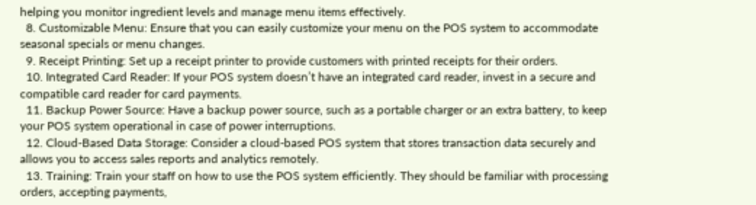helping you monitor ingredient levels and manage menu items effectively.
  8. Customizable Menu: Ensure that you can easily customize your menu on the POS system to accommodate seasonal specials or menu changes.
  9. Receipt Printing: Set up a receipt printer to provide customers with printed receipts for their orders.
  10. Integrated Card Reader: If your POS system doesn’t have an integrated card reader, invest in a secure and compatible card reader for card payments.
  11. Backup Power Source: Have a backup power source, such as a portable charger or an extra battery, to keep your POS system operational in case of power interruptions.
  12. Cloud-Based Data Storage: Consider a cloud-based POS system that stores transaction data securely and allows you to access sales reports and analytics remotely.
  13. Training: Train your staff on how to use the POS system efficiently. They should be familiar with processing orders, accepting payments,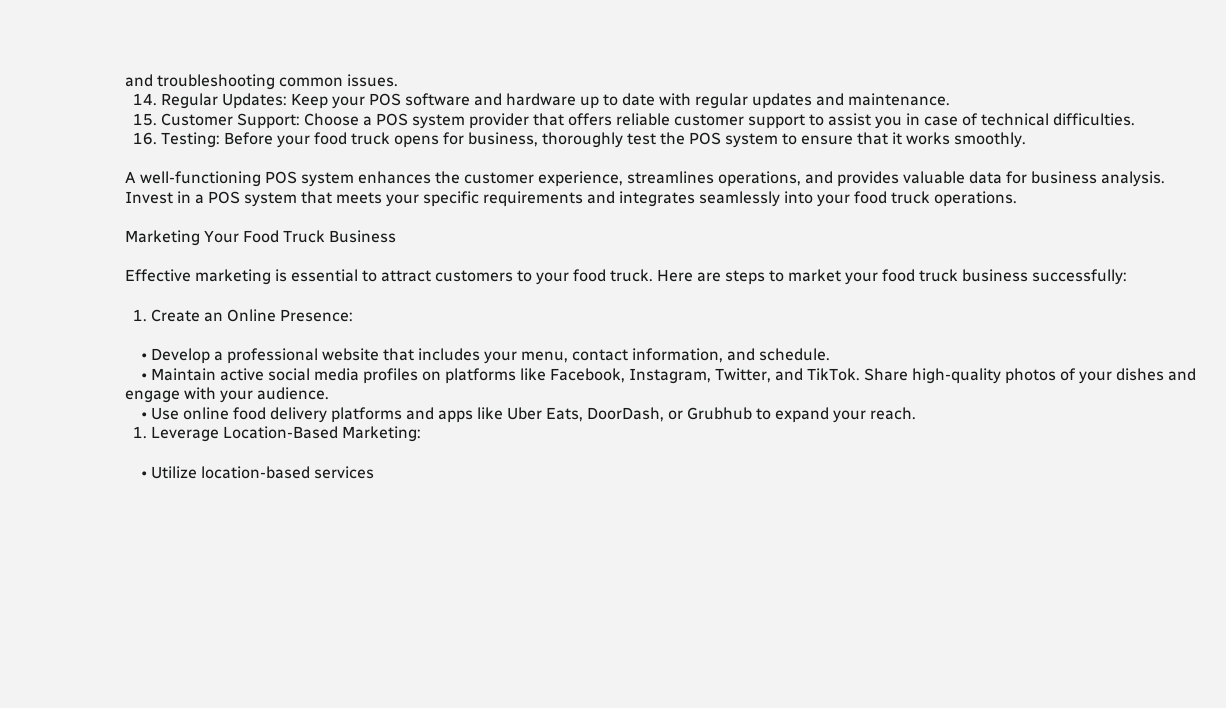and troubleshooting common issues.
  14. Regular Updates: Keep your POS software and hardware up to date with regular updates and maintenance.
  15. Customer Support: Choose a POS system provider that offers reliable customer support to assist you in case of technical difficulties.
  16. Testing: Before your food truck opens for business, thoroughly test the POS system to ensure that it works smoothly.

A well-functioning POS system enhances the customer experience, streamlines operations, and provides valuable data for business analysis. Invest in a POS system that meets your specific requirements and integrates seamlessly into your food truck operations.

Marketing Your Food Truck Business

Effective marketing is essential to attract customers to your food truck. Here are steps to market your food truck business successfully:

  1. Create an Online Presence:

    • Develop a professional website that includes your menu, contact information, and schedule.
    • Maintain active social media profiles on platforms like Facebook, Instagram, Twitter, and TikTok. Share high-quality photos of your dishes and engage with your audience.
    • Use online food delivery platforms and apps like Uber Eats, DoorDash, or Grubhub to expand your reach.
  1. Leverage Location-Based Marketing:

    • Utilize location-based services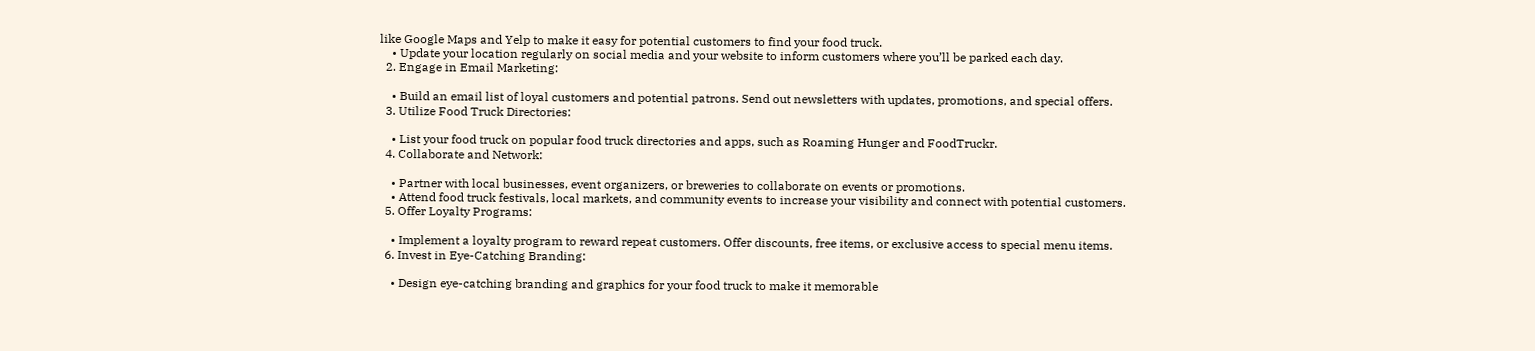like Google Maps and Yelp to make it easy for potential customers to find your food truck.
    • Update your location regularly on social media and your website to inform customers where you’ll be parked each day.
  2. Engage in Email Marketing:

    • Build an email list of loyal customers and potential patrons. Send out newsletters with updates, promotions, and special offers.
  3. Utilize Food Truck Directories:

    • List your food truck on popular food truck directories and apps, such as Roaming Hunger and FoodTruckr.
  4. Collaborate and Network:

    • Partner with local businesses, event organizers, or breweries to collaborate on events or promotions.
    • Attend food truck festivals, local markets, and community events to increase your visibility and connect with potential customers.
  5. Offer Loyalty Programs:

    • Implement a loyalty program to reward repeat customers. Offer discounts, free items, or exclusive access to special menu items.
  6. Invest in Eye-Catching Branding:

    • Design eye-catching branding and graphics for your food truck to make it memorable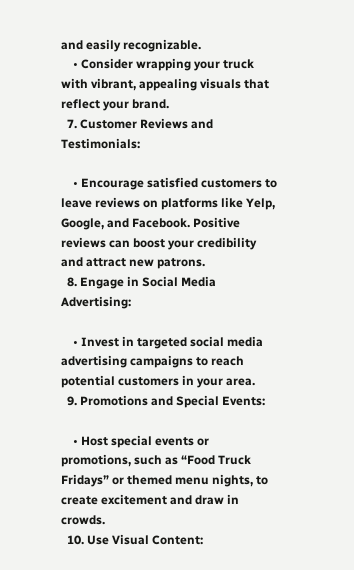and easily recognizable.
    • Consider wrapping your truck with vibrant, appealing visuals that reflect your brand.
  7. Customer Reviews and Testimonials:

    • Encourage satisfied customers to leave reviews on platforms like Yelp, Google, and Facebook. Positive reviews can boost your credibility and attract new patrons.
  8. Engage in Social Media Advertising:

    • Invest in targeted social media advertising campaigns to reach potential customers in your area.
  9. Promotions and Special Events:

    • Host special events or promotions, such as “Food Truck Fridays” or themed menu nights, to create excitement and draw in crowds.
  10. Use Visual Content: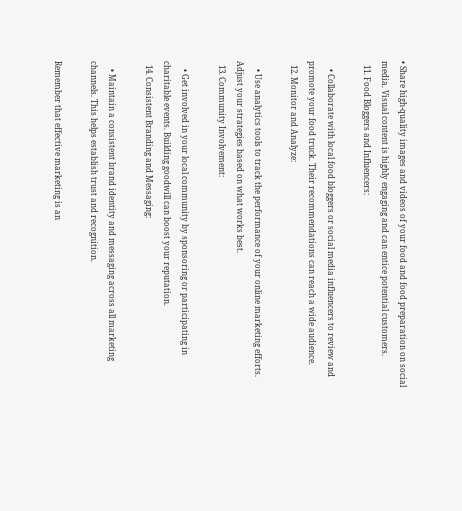• Share high-quality images and videos of your food and food preparation on social media. Visual content is highly engaging and can entice potential customers.
  11. Food Bloggers and Influencers:

    • Collaborate with local food bloggers or social media influencers to review and promote your food truck. Their recommendations can reach a wide audience.
  12. Monitor and Analyze:

    • Use analytics tools to track the performance of your online marketing efforts. Adjust your strategies based on what works best.
  13. Community Involvement:

    • Get involved in your local community by sponsoring or participating in charitable events. Building goodwill can boost your reputation.
  14. Consistent Branding and Messaging:

    • Maintain a consistent brand identity and messaging across all marketing channels. This helps establish trust and recognition.

Remember that effective marketing is an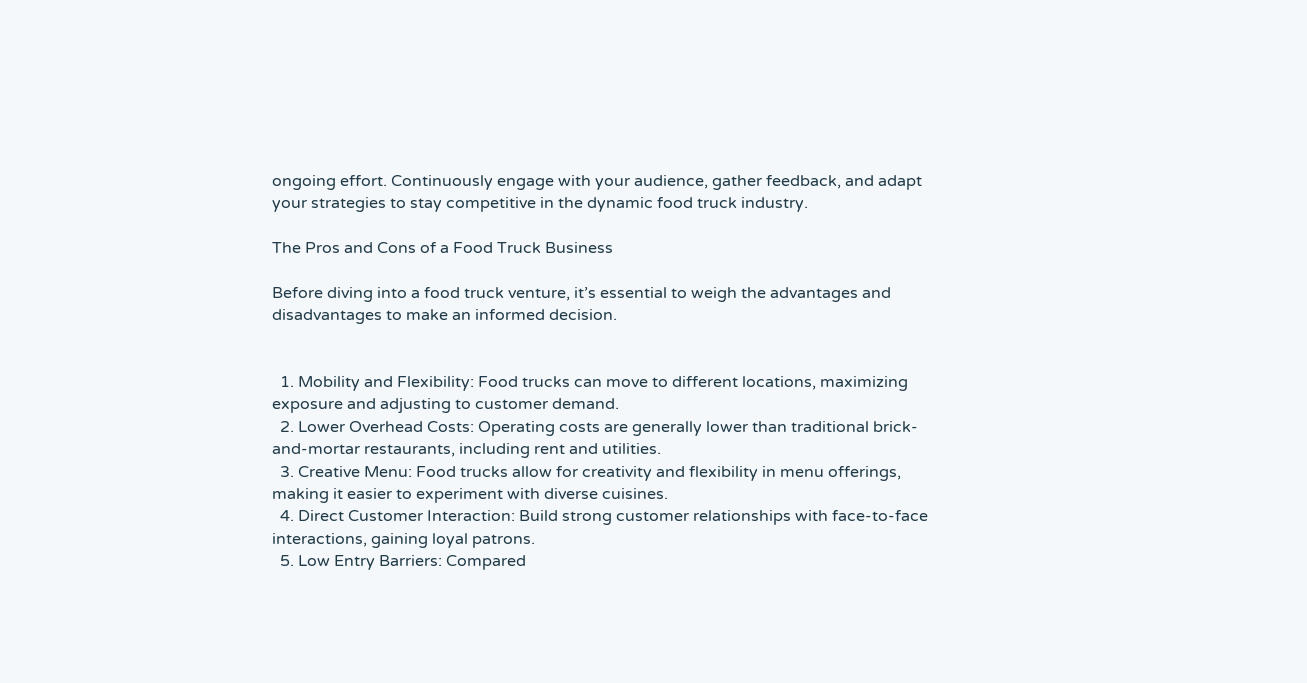ongoing effort. Continuously engage with your audience, gather feedback, and adapt your strategies to stay competitive in the dynamic food truck industry.

The Pros and Cons of a Food Truck Business

Before diving into a food truck venture, it’s essential to weigh the advantages and disadvantages to make an informed decision.


  1. Mobility and Flexibility: Food trucks can move to different locations, maximizing exposure and adjusting to customer demand.
  2. Lower Overhead Costs: Operating costs are generally lower than traditional brick-and-mortar restaurants, including rent and utilities.
  3. Creative Menu: Food trucks allow for creativity and flexibility in menu offerings, making it easier to experiment with diverse cuisines.
  4. Direct Customer Interaction: Build strong customer relationships with face-to-face interactions, gaining loyal patrons.
  5. Low Entry Barriers: Compared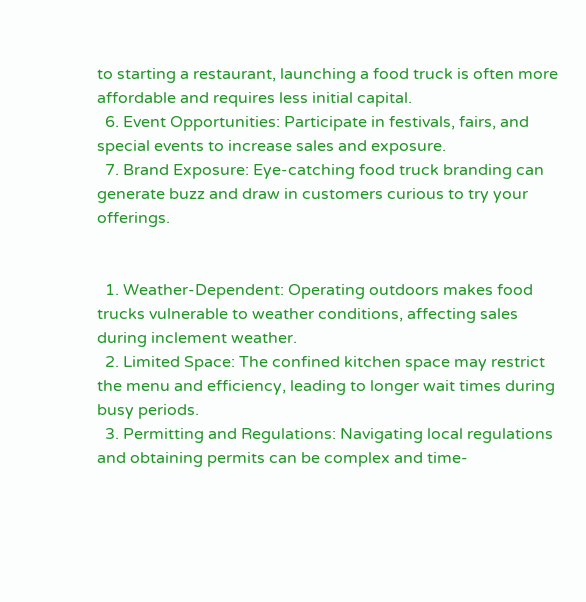to starting a restaurant, launching a food truck is often more affordable and requires less initial capital.
  6. Event Opportunities: Participate in festivals, fairs, and special events to increase sales and exposure.
  7. Brand Exposure: Eye-catching food truck branding can generate buzz and draw in customers curious to try your offerings.


  1. Weather-Dependent: Operating outdoors makes food trucks vulnerable to weather conditions, affecting sales during inclement weather.
  2. Limited Space: The confined kitchen space may restrict the menu and efficiency, leading to longer wait times during busy periods.
  3. Permitting and Regulations: Navigating local regulations and obtaining permits can be complex and time-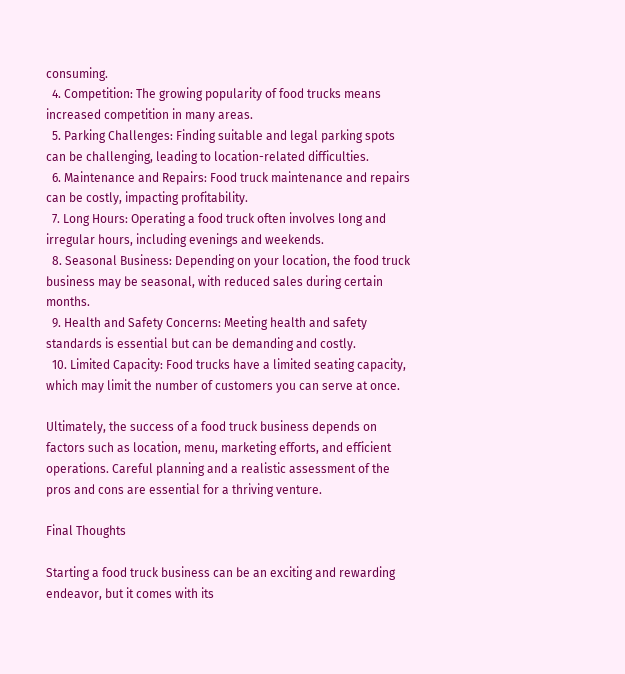consuming.
  4. Competition: The growing popularity of food trucks means increased competition in many areas.
  5. Parking Challenges: Finding suitable and legal parking spots can be challenging, leading to location-related difficulties.
  6. Maintenance and Repairs: Food truck maintenance and repairs can be costly, impacting profitability.
  7. Long Hours: Operating a food truck often involves long and irregular hours, including evenings and weekends.
  8. Seasonal Business: Depending on your location, the food truck business may be seasonal, with reduced sales during certain months.
  9. Health and Safety Concerns: Meeting health and safety standards is essential but can be demanding and costly.
  10. Limited Capacity: Food trucks have a limited seating capacity, which may limit the number of customers you can serve at once.

Ultimately, the success of a food truck business depends on factors such as location, menu, marketing efforts, and efficient operations. Careful planning and a realistic assessment of the pros and cons are essential for a thriving venture.

Final Thoughts

Starting a food truck business can be an exciting and rewarding endeavor, but it comes with its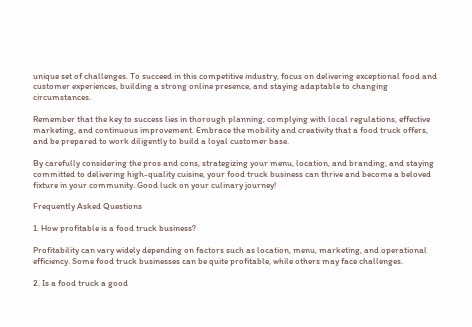unique set of challenges. To succeed in this competitive industry, focus on delivering exceptional food and customer experiences, building a strong online presence, and staying adaptable to changing circumstances.

Remember that the key to success lies in thorough planning, complying with local regulations, effective marketing, and continuous improvement. Embrace the mobility and creativity that a food truck offers, and be prepared to work diligently to build a loyal customer base.

By carefully considering the pros and cons, strategizing your menu, location, and branding, and staying committed to delivering high-quality cuisine, your food truck business can thrive and become a beloved fixture in your community. Good luck on your culinary journey!

Frequently Asked Questions

1. How profitable is a food truck business?

Profitability can vary widely depending on factors such as location, menu, marketing, and operational efficiency. Some food truck businesses can be quite profitable, while others may face challenges.

2. Is a food truck a good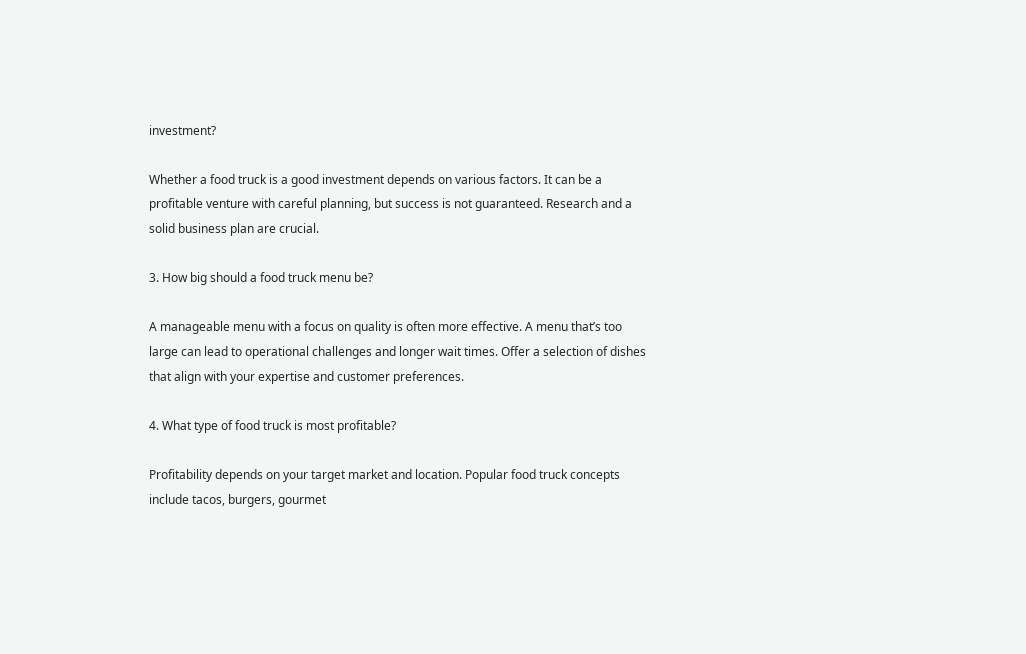investment?

Whether a food truck is a good investment depends on various factors. It can be a profitable venture with careful planning, but success is not guaranteed. Research and a solid business plan are crucial.

3. How big should a food truck menu be?

A manageable menu with a focus on quality is often more effective. A menu that’s too large can lead to operational challenges and longer wait times. Offer a selection of dishes that align with your expertise and customer preferences.

4. What type of food truck is most profitable?

Profitability depends on your target market and location. Popular food truck concepts include tacos, burgers, gourmet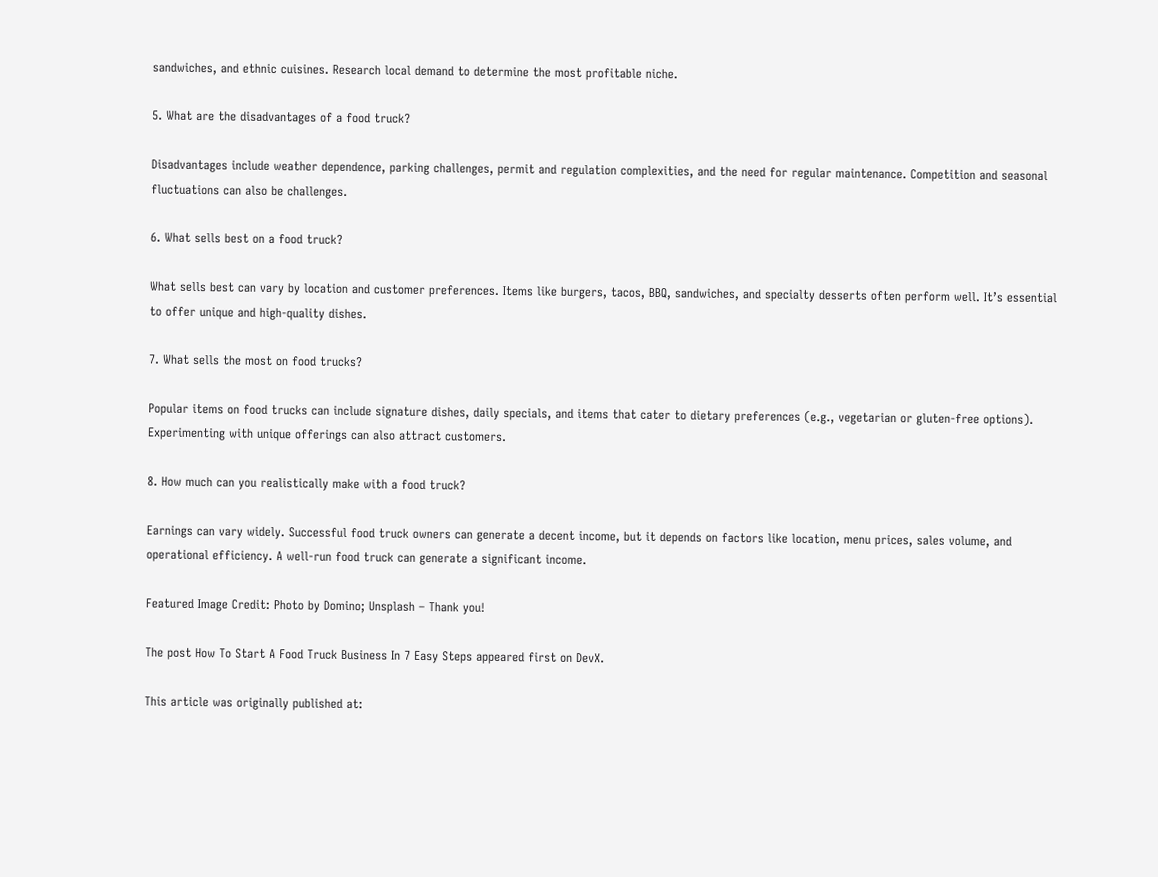sandwiches, and ethnic cuisines. Research local demand to determine the most profitable niche.

5. What are the disadvantages of a food truck?

Disadvantages include weather dependence, parking challenges, permit and regulation complexities, and the need for regular maintenance. Competition and seasonal fluctuations can also be challenges.

6. What sells best on a food truck?

What sells best can vary by location and customer preferences. Items like burgers, tacos, BBQ, sandwiches, and specialty desserts often perform well. It’s essential to offer unique and high-quality dishes.

7. What sells the most on food trucks?

Popular items on food trucks can include signature dishes, daily specials, and items that cater to dietary preferences (e.g., vegetarian or gluten-free options). Experimenting with unique offerings can also attract customers.

8. How much can you realistically make with a food truck?

Earnings can vary widely. Successful food truck owners can generate a decent income, but it depends on factors like location, menu prices, sales volume, and operational efficiency. A well-run food truck can generate a significant income.

Featured Image Credit: Photo by Domino; Unsplash – Thank you!

The post How To Start A Food Truck Business In 7 Easy Steps appeared first on DevX.

This article was originally published at: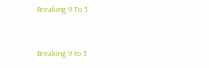Breaking 9 To 5


Breaking 9 to 5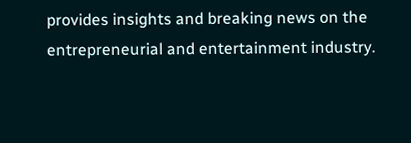provides insights and breaking news on the entrepreneurial and entertainment industry.